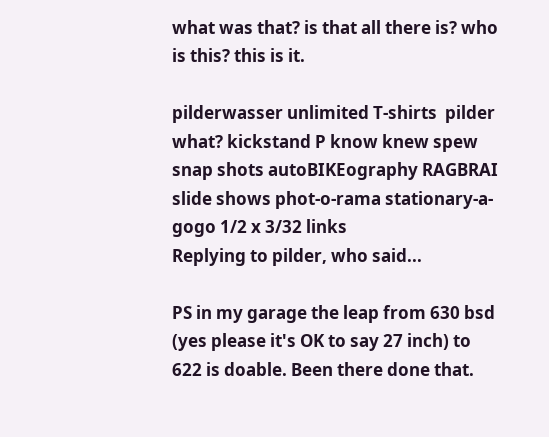what was that? is that all there is? who is this? this is it.

pilderwasser unlimited T-shirts  pilder what? kickstand P know knew spew snap shots autoBIKEography RAGBRAI  slide shows phot-o-rama stationary-a-gogo 1/2 x 3/32 links
Replying to pilder, who said...

PS in my garage the leap from 630 bsd (yes please it's OK to say 27 inch) to 622 is doable. Been there done that.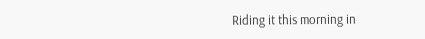Riding it this morning in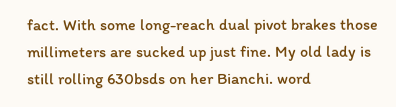fact. With some long-reach dual pivot brakes those millimeters are sucked up just fine. My old lady is still rolling 630bsds on her Bianchi. word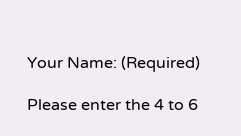Your Name: (Required)

Please enter the 4 to 6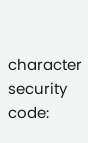character security code: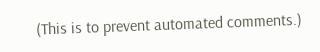(This is to prevent automated comments.)